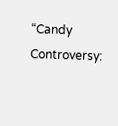“Candy Controversy: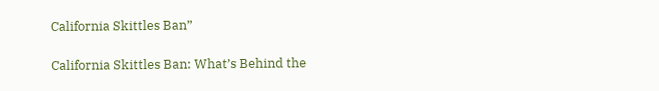California Skittles Ban”

California Skittles Ban: What’s Behind the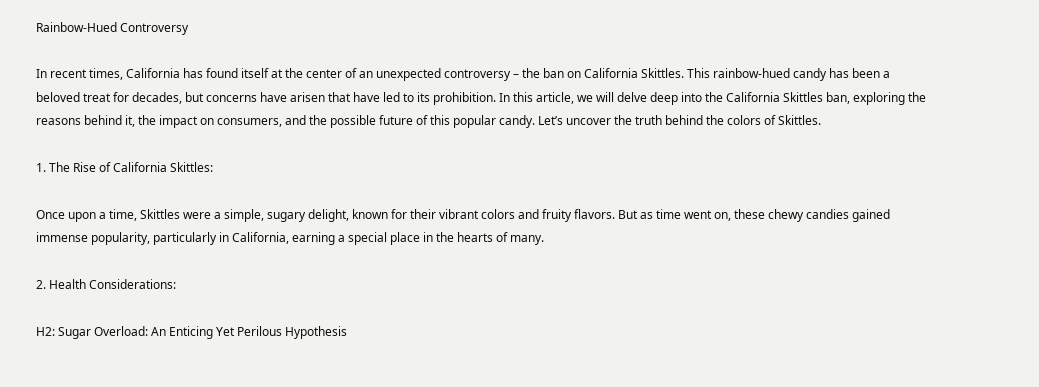Rainbow-Hued Controversy

In recent times, California has found itself at the center of an unexpected controversy – the ban on California Skittles. This rainbow-hued candy has been a beloved treat for decades, but concerns have arisen that have led to its prohibition. In this article, we will delve deep into the California Skittles ban, exploring the reasons behind it, the impact on consumers, and the possible future of this popular candy. Let’s uncover the truth behind the colors of Skittles.

1. The Rise of California Skittles:

Once upon a time, Skittles were a simple, sugary delight, known for their vibrant colors and fruity flavors. But as time went on, these chewy candies gained immense popularity, particularly in California, earning a special place in the hearts of many.

2. Health Considerations:

H2: Sugar Overload: An Enticing Yet Perilous Hypothesis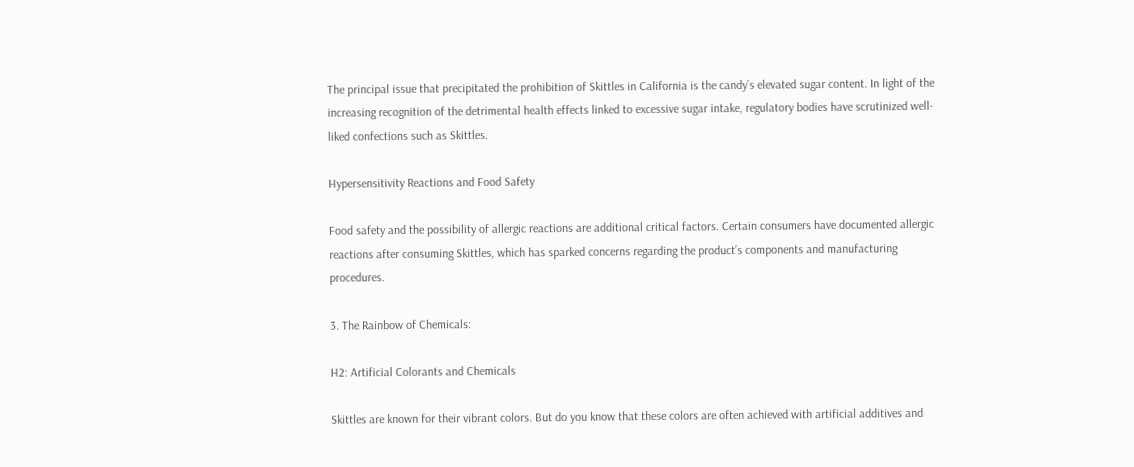The principal issue that precipitated the prohibition of Skittles in California is the candy’s elevated sugar content. In light of the increasing recognition of the detrimental health effects linked to excessive sugar intake, regulatory bodies have scrutinized well-liked confections such as Skittles.

Hypersensitivity Reactions and Food Safety

Food safety and the possibility of allergic reactions are additional critical factors. Certain consumers have documented allergic reactions after consuming Skittles, which has sparked concerns regarding the product’s components and manufacturing procedures.

3. The Rainbow of Chemicals:

H2: Artificial Colorants and Chemicals

Skittles are known for their vibrant colors. But do you know that these colors are often achieved with artificial additives and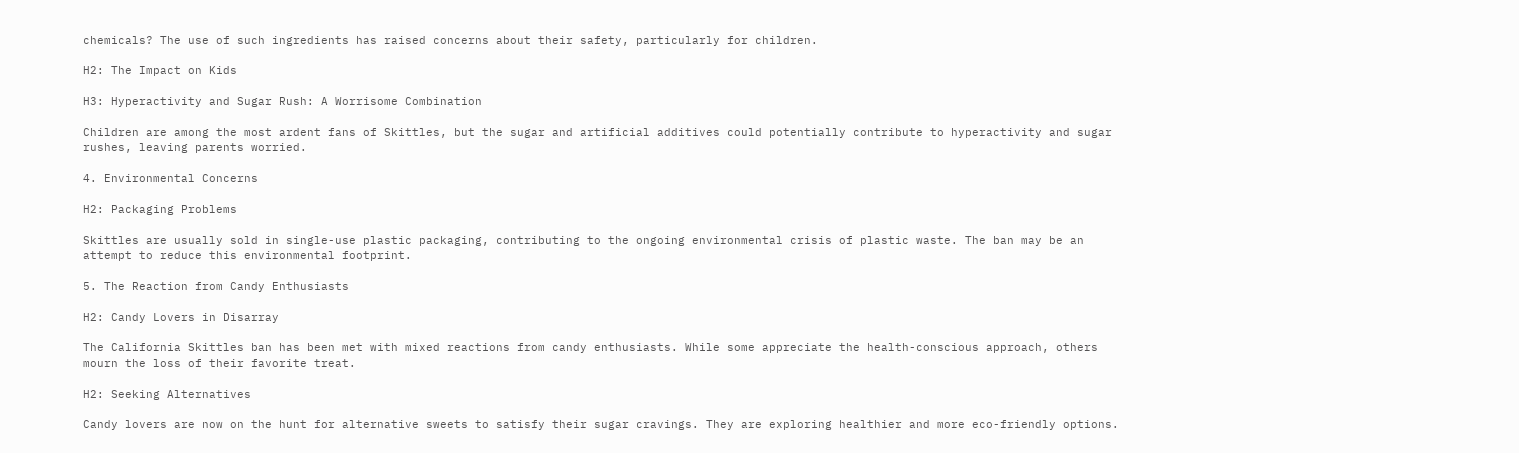chemicals? The use of such ingredients has raised concerns about their safety, particularly for children.

H2: The Impact on Kids

H3: Hyperactivity and Sugar Rush: A Worrisome Combination

Children are among the most ardent fans of Skittles, but the sugar and artificial additives could potentially contribute to hyperactivity and sugar rushes, leaving parents worried.

4. Environmental Concerns

H2: Packaging Problems

Skittles are usually sold in single-use plastic packaging, contributing to the ongoing environmental crisis of plastic waste. The ban may be an attempt to reduce this environmental footprint.

5. The Reaction from Candy Enthusiasts

H2: Candy Lovers in Disarray

The California Skittles ban has been met with mixed reactions from candy enthusiasts. While some appreciate the health-conscious approach, others mourn the loss of their favorite treat.

H2: Seeking Alternatives

Candy lovers are now on the hunt for alternative sweets to satisfy their sugar cravings. They are exploring healthier and more eco-friendly options.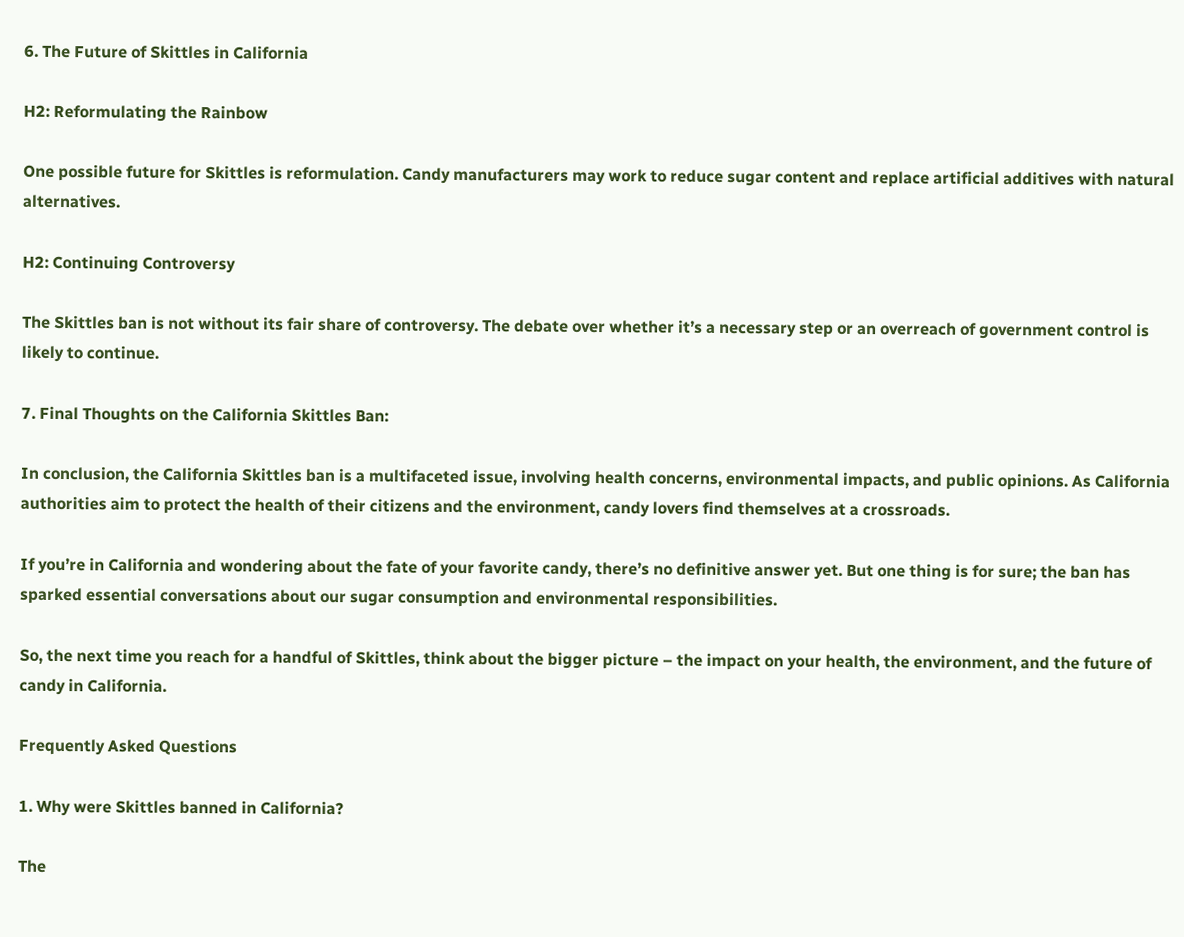6. The Future of Skittles in California

H2: Reformulating the Rainbow

One possible future for Skittles is reformulation. Candy manufacturers may work to reduce sugar content and replace artificial additives with natural alternatives.

H2: Continuing Controversy

The Skittles ban is not without its fair share of controversy. The debate over whether it’s a necessary step or an overreach of government control is likely to continue.

7. Final Thoughts on the California Skittles Ban:

In conclusion, the California Skittles ban is a multifaceted issue, involving health concerns, environmental impacts, and public opinions. As California authorities aim to protect the health of their citizens and the environment, candy lovers find themselves at a crossroads.

If you’re in California and wondering about the fate of your favorite candy, there’s no definitive answer yet. But one thing is for sure; the ban has sparked essential conversations about our sugar consumption and environmental responsibilities.

So, the next time you reach for a handful of Skittles, think about the bigger picture – the impact on your health, the environment, and the future of candy in California.

Frequently Asked Questions

1. Why were Skittles banned in California?

The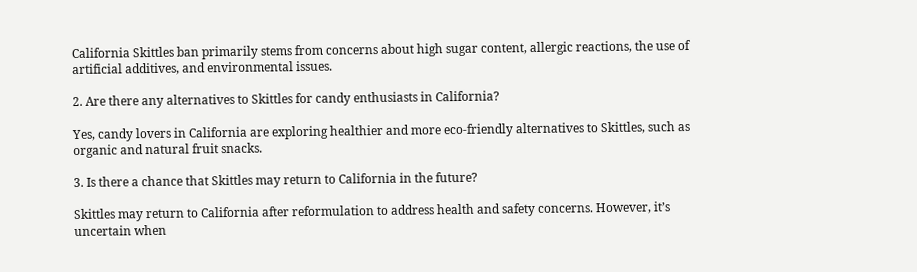California Skittles ban primarily stems from concerns about high sugar content, allergic reactions, the use of artificial additives, and environmental issues.

2. Are there any alternatives to Skittles for candy enthusiasts in California?

Yes, candy lovers in California are exploring healthier and more eco-friendly alternatives to Skittles, such as organic and natural fruit snacks.

3. Is there a chance that Skittles may return to California in the future?

Skittles may return to California after reformulation to address health and safety concerns. However, it’s uncertain when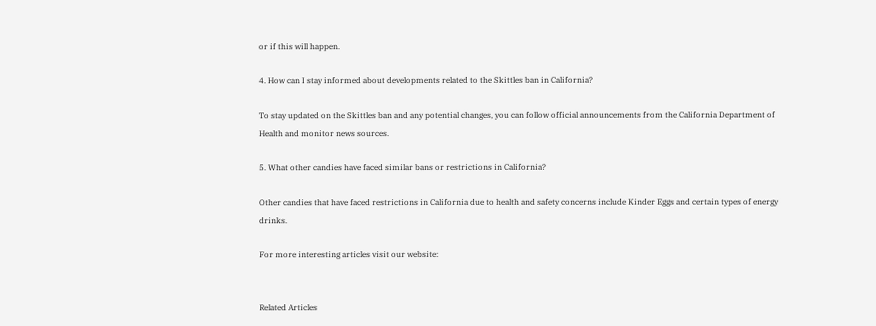or if this will happen.

4. How can I stay informed about developments related to the Skittles ban in California?

To stay updated on the Skittles ban and any potential changes, you can follow official announcements from the California Department of Health and monitor news sources.

5. What other candies have faced similar bans or restrictions in California?

Other candies that have faced restrictions in California due to health and safety concerns include Kinder Eggs and certain types of energy drinks.

For more interesting articles visit our website:


Related Articles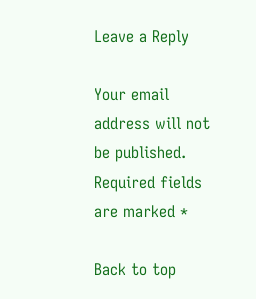Leave a Reply

Your email address will not be published. Required fields are marked *

Back to top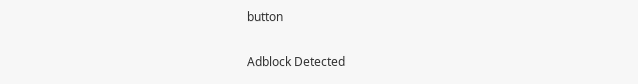button

Adblock Detected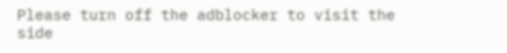Please turn off the adblocker to visit the side